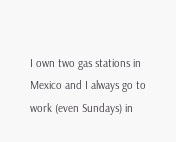I own two gas stations in Mexico and I always go to work (even Sundays) in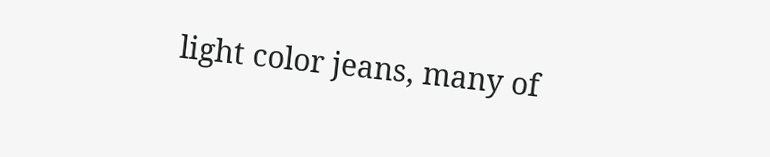light color jeans, many of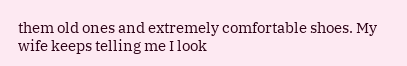them old ones and extremely comfortable shoes. My wife keeps telling me I look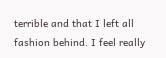terrible and that I left all fashion behind. I feel really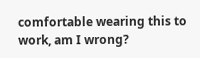comfortable wearing this to work, am I wrong?